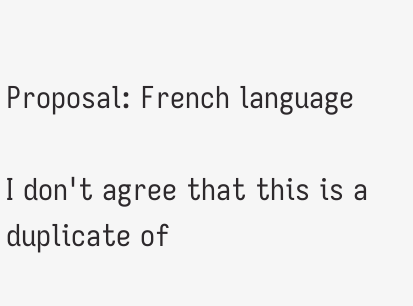Proposal: French language

I don't agree that this is a duplicate of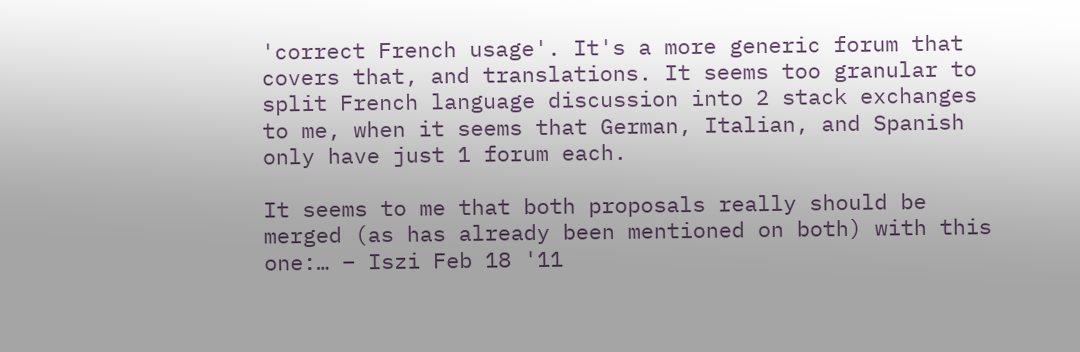'correct French usage'. It's a more generic forum that covers that, and translations. It seems too granular to split French language discussion into 2 stack exchanges to me, when it seems that German, Italian, and Spanish only have just 1 forum each.

It seems to me that both proposals really should be merged (as has already been mentioned on both) with this one:… – Iszi Feb 18 '11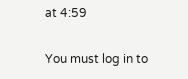at 4:59

You must log in to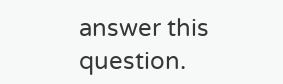answer this question.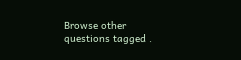Browse other questions tagged .